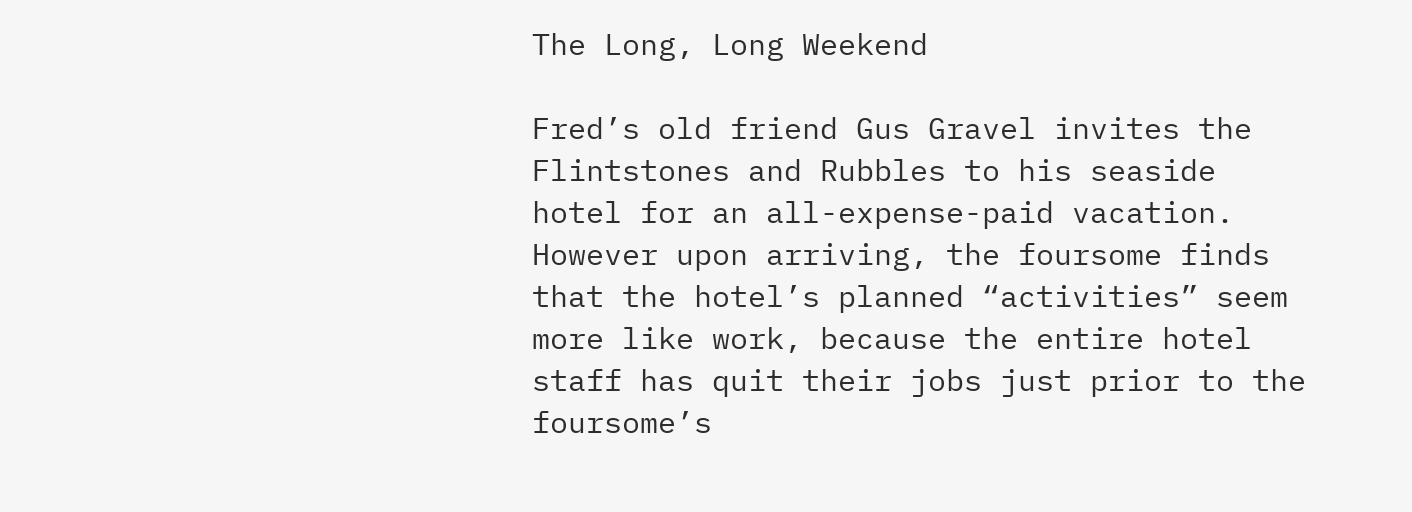The Long, Long Weekend

Fred’s old friend Gus Gravel invites the Flintstones and Rubbles to his seaside hotel for an all-expense-paid vacation. However upon arriving, the foursome finds that the hotel’s planned “activities” seem more like work, because the entire hotel staff has quit their jobs just prior to the foursome’s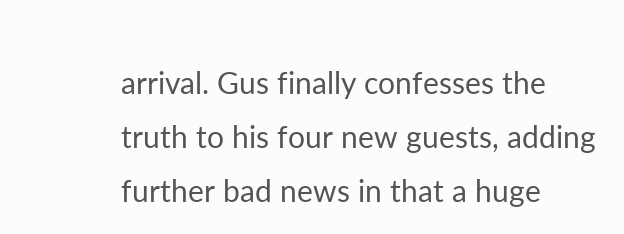arrival. Gus finally confesses the truth to his four new guests, adding further bad news in that a huge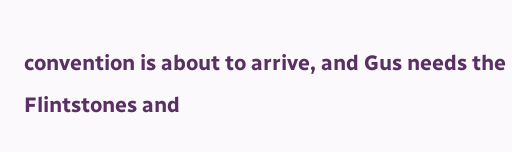convention is about to arrive, and Gus needs the Flintstones and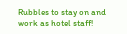Rubbles to stay on and work as hotel staff!